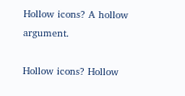Hollow icons? A hollow argument.

Hollow icons? Hollow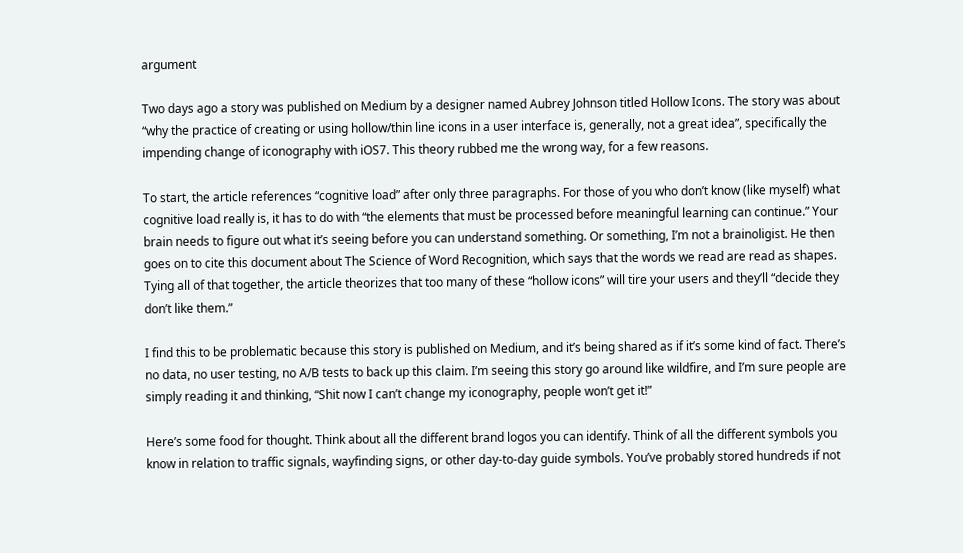argument

Two days ago a story was published on Medium by a designer named Aubrey Johnson titled Hollow Icons. The story was about “why the practice of creating or using hollow/thin line icons in a user interface is, generally, not a great idea”, specifically the impending change of iconography with iOS7. This theory rubbed me the wrong way, for a few reasons.

To start, the article references “cognitive load” after only three paragraphs. For those of you who don’t know (like myself) what cognitive load really is, it has to do with “the elements that must be processed before meaningful learning can continue.” Your brain needs to figure out what it’s seeing before you can understand something. Or something, I’m not a brainoligist. He then goes on to cite this document about The Science of Word Recognition, which says that the words we read are read as shapes. Tying all of that together, the article theorizes that too many of these “hollow icons” will tire your users and they’ll “decide they don’t like them.”

I find this to be problematic because this story is published on Medium, and it’s being shared as if it’s some kind of fact. There’s no data, no user testing, no A/B tests to back up this claim. I’m seeing this story go around like wildfire, and I’m sure people are simply reading it and thinking, “Shit now I can’t change my iconography, people won’t get it!”

Here’s some food for thought. Think about all the different brand logos you can identify. Think of all the different symbols you know in relation to traffic signals, wayfinding signs, or other day-to-day guide symbols. You’ve probably stored hundreds if not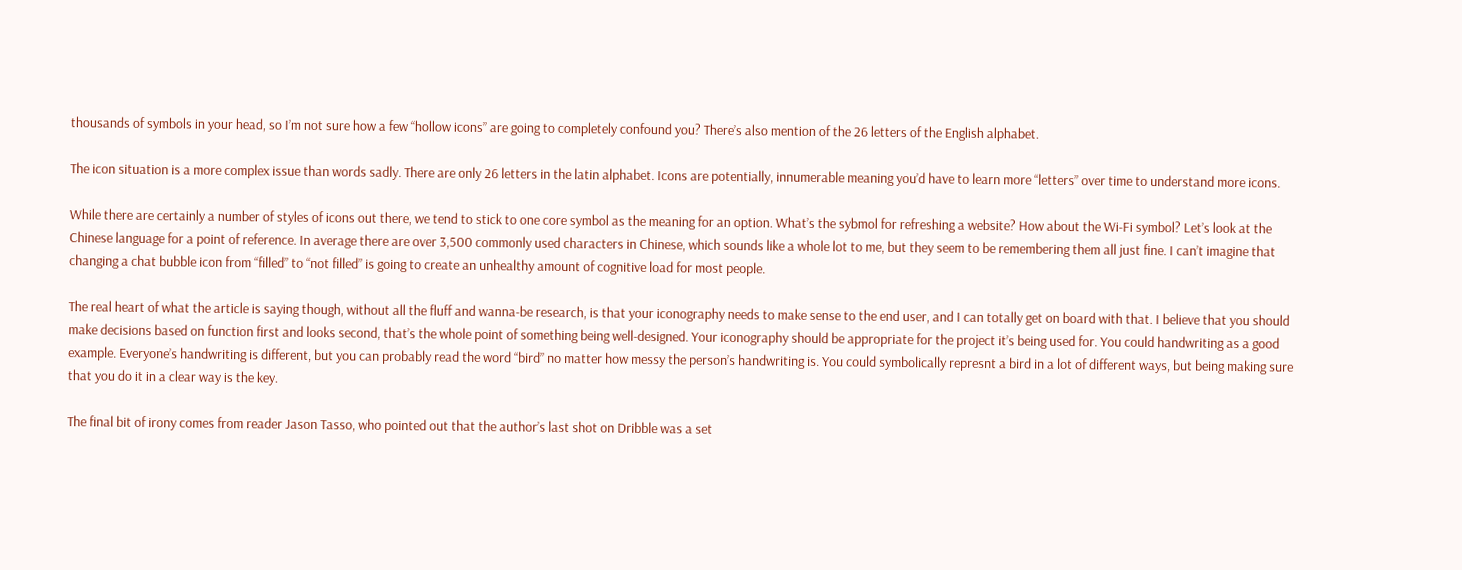thousands of symbols in your head, so I’m not sure how a few “hollow icons” are going to completely confound you? There’s also mention of the 26 letters of the English alphabet.

The icon situation is a more complex issue than words sadly. There are only 26 letters in the latin alphabet. Icons are potentially, innumerable meaning you’d have to learn more “letters” over time to understand more icons.

While there are certainly a number of styles of icons out there, we tend to stick to one core symbol as the meaning for an option. What’s the sybmol for refreshing a website? How about the Wi-Fi symbol? Let’s look at the Chinese language for a point of reference. In average there are over 3,500 commonly used characters in Chinese, which sounds like a whole lot to me, but they seem to be remembering them all just fine. I can’t imagine that changing a chat bubble icon from “filled” to “not filled” is going to create an unhealthy amount of cognitive load for most people.

The real heart of what the article is saying though, without all the fluff and wanna-be research, is that your iconography needs to make sense to the end user, and I can totally get on board with that. I believe that you should make decisions based on function first and looks second, that’s the whole point of something being well-designed. Your iconography should be appropriate for the project it’s being used for. You could handwriting as a good example. Everyone’s handwriting is different, but you can probably read the word “bird” no matter how messy the person’s handwriting is. You could symbolically represnt a bird in a lot of different ways, but being making sure that you do it in a clear way is the key.

The final bit of irony comes from reader Jason Tasso, who pointed out that the author’s last shot on Dribble was a set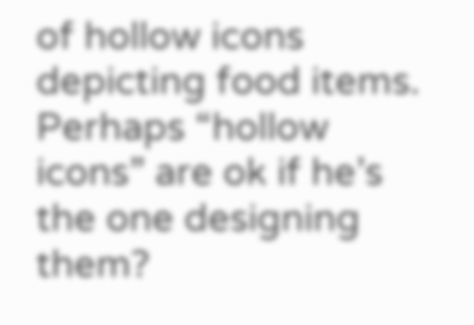of hollow icons depicting food items. Perhaps “hollow icons” are ok if he’s the one designing them?